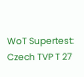WoT Supertest: Czech TVP T 27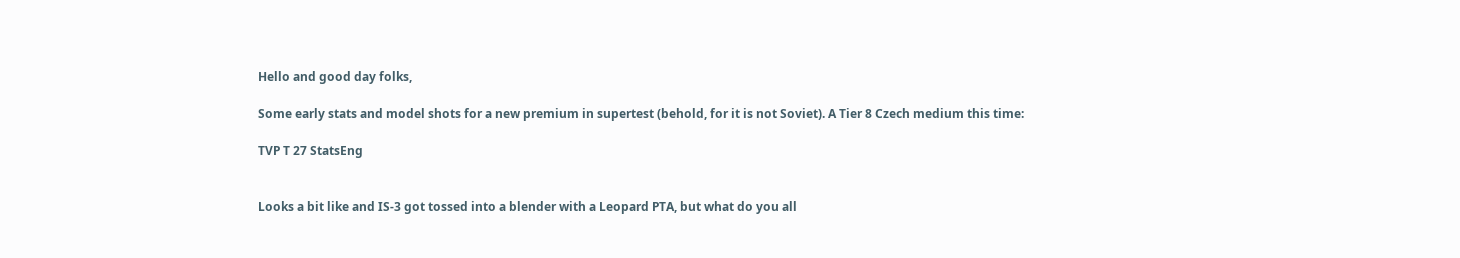Hello and good day folks,

Some early stats and model shots for a new premium in supertest (behold, for it is not Soviet). A Tier 8 Czech medium this time:

TVP T 27 StatsEng


Looks a bit like and IS-3 got tossed into a blender with a Leopard PTA, but what do you all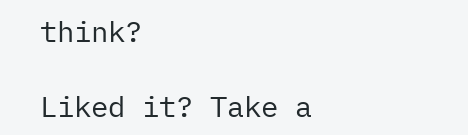think?

Liked it? Take a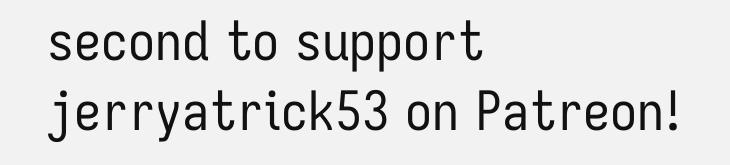second to support jerryatrick53 on Patreon!